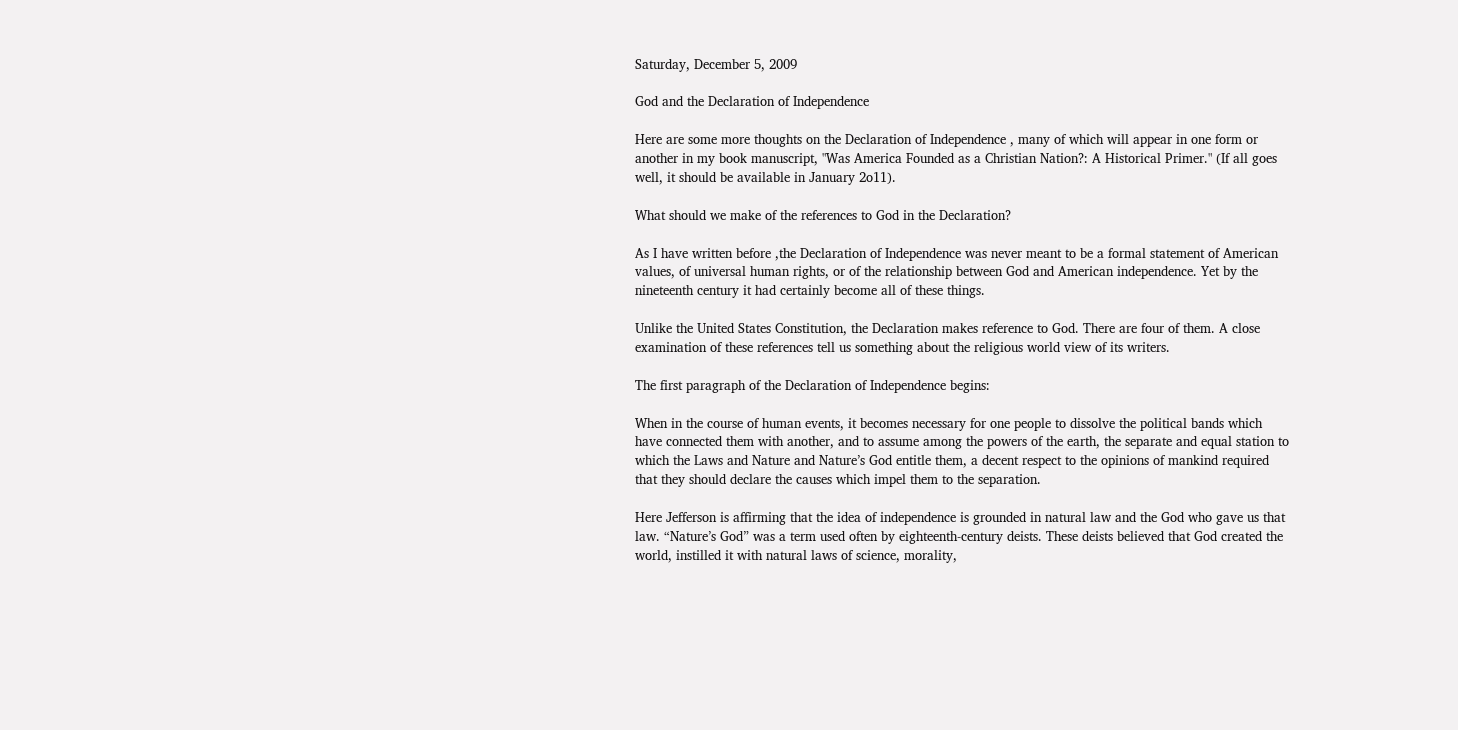Saturday, December 5, 2009

God and the Declaration of Independence

Here are some more thoughts on the Declaration of Independence , many of which will appear in one form or another in my book manuscript, "Was America Founded as a Christian Nation?: A Historical Primer." (If all goes well, it should be available in January 2o11).

What should we make of the references to God in the Declaration?

As I have written before ,the Declaration of Independence was never meant to be a formal statement of American values, of universal human rights, or of the relationship between God and American independence. Yet by the nineteenth century it had certainly become all of these things.

Unlike the United States Constitution, the Declaration makes reference to God. There are four of them. A close examination of these references tell us something about the religious world view of its writers.

The first paragraph of the Declaration of Independence begins:

When in the course of human events, it becomes necessary for one people to dissolve the political bands which have connected them with another, and to assume among the powers of the earth, the separate and equal station to which the Laws and Nature and Nature’s God entitle them, a decent respect to the opinions of mankind required that they should declare the causes which impel them to the separation.

Here Jefferson is affirming that the idea of independence is grounded in natural law and the God who gave us that law. “Nature’s God” was a term used often by eighteenth-century deists. These deists believed that God created the world, instilled it with natural laws of science, morality,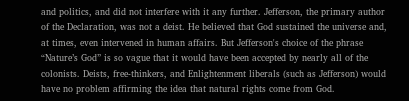and politics, and did not interfere with it any further. Jefferson, the primary author of the Declaration, was not a deist. He believed that God sustained the universe and, at times, even intervened in human affairs. But Jefferson's choice of the phrase “Nature’s God” is so vague that it would have been accepted by nearly all of the colonists. Deists, free-thinkers, and Enlightenment liberals (such as Jefferson) would have no problem affirming the idea that natural rights come from God.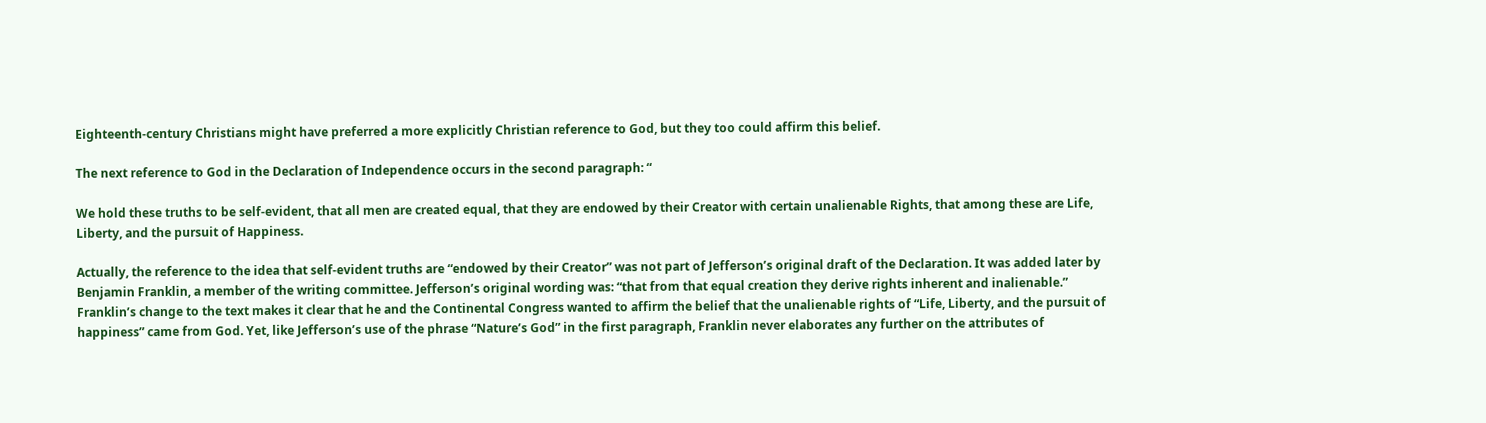Eighteenth-century Christians might have preferred a more explicitly Christian reference to God, but they too could affirm this belief.

The next reference to God in the Declaration of Independence occurs in the second paragraph: “

We hold these truths to be self-evident, that all men are created equal, that they are endowed by their Creator with certain unalienable Rights, that among these are Life, Liberty, and the pursuit of Happiness.

Actually, the reference to the idea that self-evident truths are “endowed by their Creator” was not part of Jefferson’s original draft of the Declaration. It was added later by Benjamin Franklin, a member of the writing committee. Jefferson’s original wording was: “that from that equal creation they derive rights inherent and inalienable.” Franklin’s change to the text makes it clear that he and the Continental Congress wanted to affirm the belief that the unalienable rights of “Life, Liberty, and the pursuit of happiness” came from God. Yet, like Jefferson’s use of the phrase “Nature’s God” in the first paragraph, Franklin never elaborates any further on the attributes of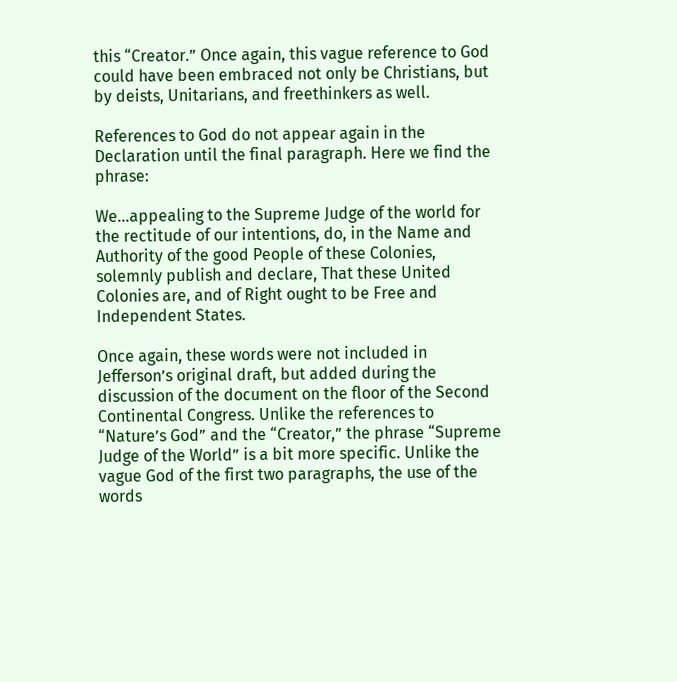this “Creator.” Once again, this vague reference to God could have been embraced not only be Christians, but by deists, Unitarians, and freethinkers as well.

References to God do not appear again in the Declaration until the final paragraph. Here we find the phrase:

We…appealing to the Supreme Judge of the world for the rectitude of our intentions, do, in the Name and Authority of the good People of these Colonies, solemnly publish and declare, That these United Colonies are, and of Right ought to be Free and Independent States.

Once again, these words were not included in Jefferson’s original draft, but added during the discussion of the document on the floor of the Second Continental Congress. Unlike the references to “Nature’s God” and the “Creator,” the phrase “Supreme Judge of the World” is a bit more specific. Unlike the vague God of the first two paragraphs, the use of the words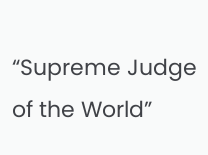“Supreme Judge of the World”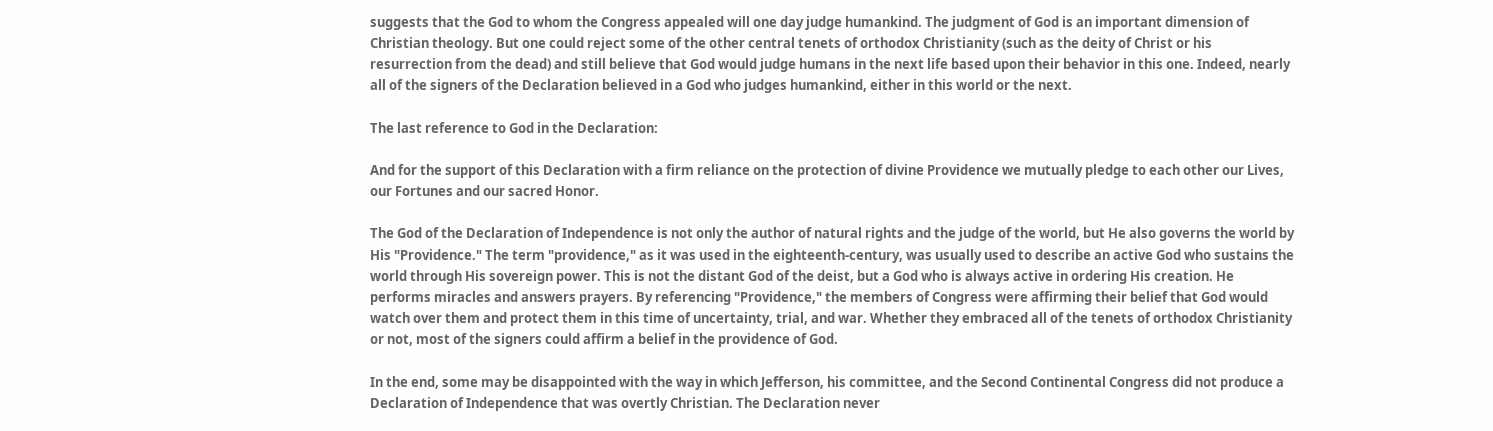suggests that the God to whom the Congress appealed will one day judge humankind. The judgment of God is an important dimension of Christian theology. But one could reject some of the other central tenets of orthodox Christianity (such as the deity of Christ or his resurrection from the dead) and still believe that God would judge humans in the next life based upon their behavior in this one. Indeed, nearly all of the signers of the Declaration believed in a God who judges humankind, either in this world or the next.

The last reference to God in the Declaration:

And for the support of this Declaration with a firm reliance on the protection of divine Providence we mutually pledge to each other our Lives, our Fortunes and our sacred Honor.

The God of the Declaration of Independence is not only the author of natural rights and the judge of the world, but He also governs the world by His "Providence." The term "providence," as it was used in the eighteenth-century, was usually used to describe an active God who sustains the world through His sovereign power. This is not the distant God of the deist, but a God who is always active in ordering His creation. He performs miracles and answers prayers. By referencing "Providence," the members of Congress were affirming their belief that God would watch over them and protect them in this time of uncertainty, trial, and war. Whether they embraced all of the tenets of orthodox Christianity or not, most of the signers could affirm a belief in the providence of God.

In the end, some may be disappointed with the way in which Jefferson, his committee, and the Second Continental Congress did not produce a Declaration of Independence that was overtly Christian. The Declaration never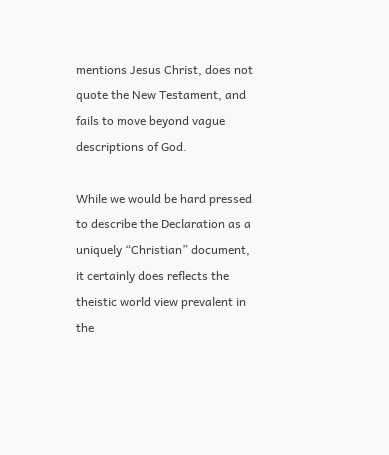mentions Jesus Christ, does not quote the New Testament, and fails to move beyond vague descriptions of God.

While we would be hard pressed to describe the Declaration as a uniquely “Christian” document, it certainly does reflects the theistic world view prevalent in the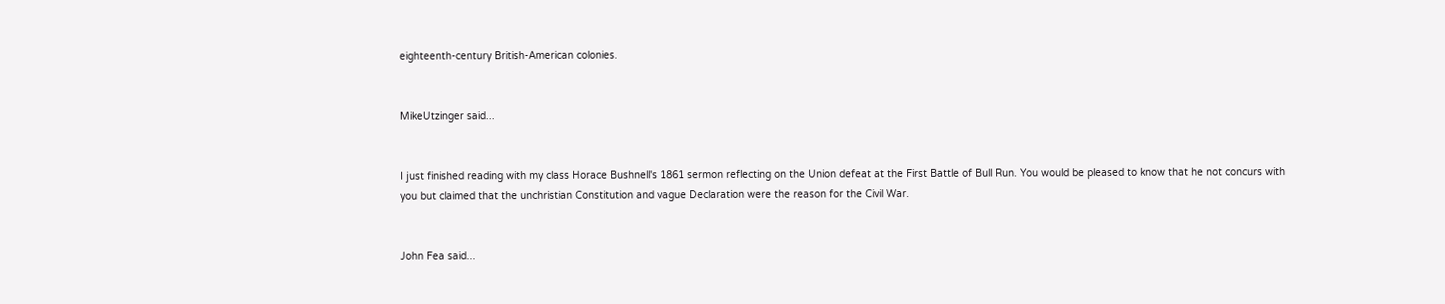eighteenth-century British-American colonies.


MikeUtzinger said...


I just finished reading with my class Horace Bushnell's 1861 sermon reflecting on the Union defeat at the First Battle of Bull Run. You would be pleased to know that he not concurs with you but claimed that the unchristian Constitution and vague Declaration were the reason for the Civil War.


John Fea said...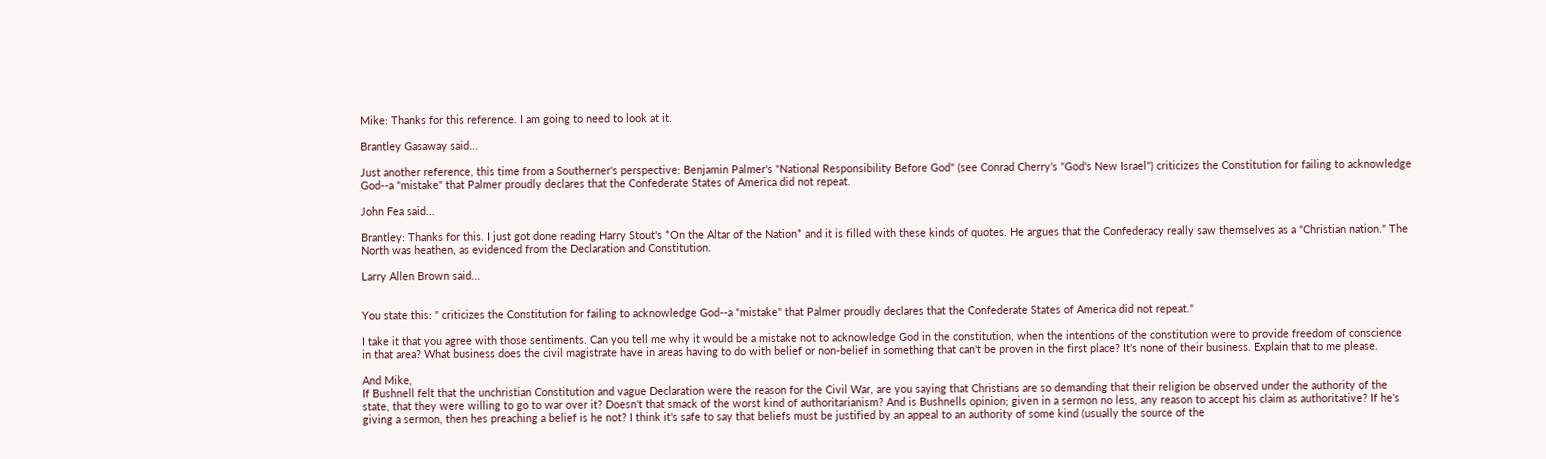Mike: Thanks for this reference. I am going to need to look at it.

Brantley Gasaway said...

Just another reference, this time from a Southerner's perspective: Benjamin Palmer's "National Responsibility Before God" (see Conrad Cherry's "God's New Israel") criticizes the Constitution for failing to acknowledge God--a "mistake" that Palmer proudly declares that the Confederate States of America did not repeat.

John Fea said...

Brantley: Thanks for this. I just got done reading Harry Stout's *On the Altar of the Nation* and it is filled with these kinds of quotes. He argues that the Confederacy really saw themselves as a "Christian nation." The North was heathen, as evidenced from the Declaration and Constitution.

Larry Allen Brown said...


You state this: " criticizes the Constitution for failing to acknowledge God--a "mistake" that Palmer proudly declares that the Confederate States of America did not repeat."

I take it that you agree with those sentiments. Can you tell me why it would be a mistake not to acknowledge God in the constitution, when the intentions of the constitution were to provide freedom of conscience in that area? What business does the civil magistrate have in areas having to do with belief or non-belief in something that can't be proven in the first place? It's none of their business. Explain that to me please.

And Mike,
If Bushnell felt that the unchristian Constitution and vague Declaration were the reason for the Civil War, are you saying that Christians are so demanding that their religion be observed under the authority of the state, that they were willing to go to war over it? Doesn't that smack of the worst kind of authoritarianism? And is Bushnells opinion; given in a sermon no less, any reason to accept his claim as authoritative? If he's giving a sermon, then hes preaching a belief is he not? I think it's safe to say that beliefs must be justified by an appeal to an authority of some kind (usually the source of the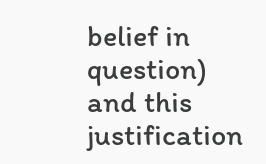belief in question) and this justification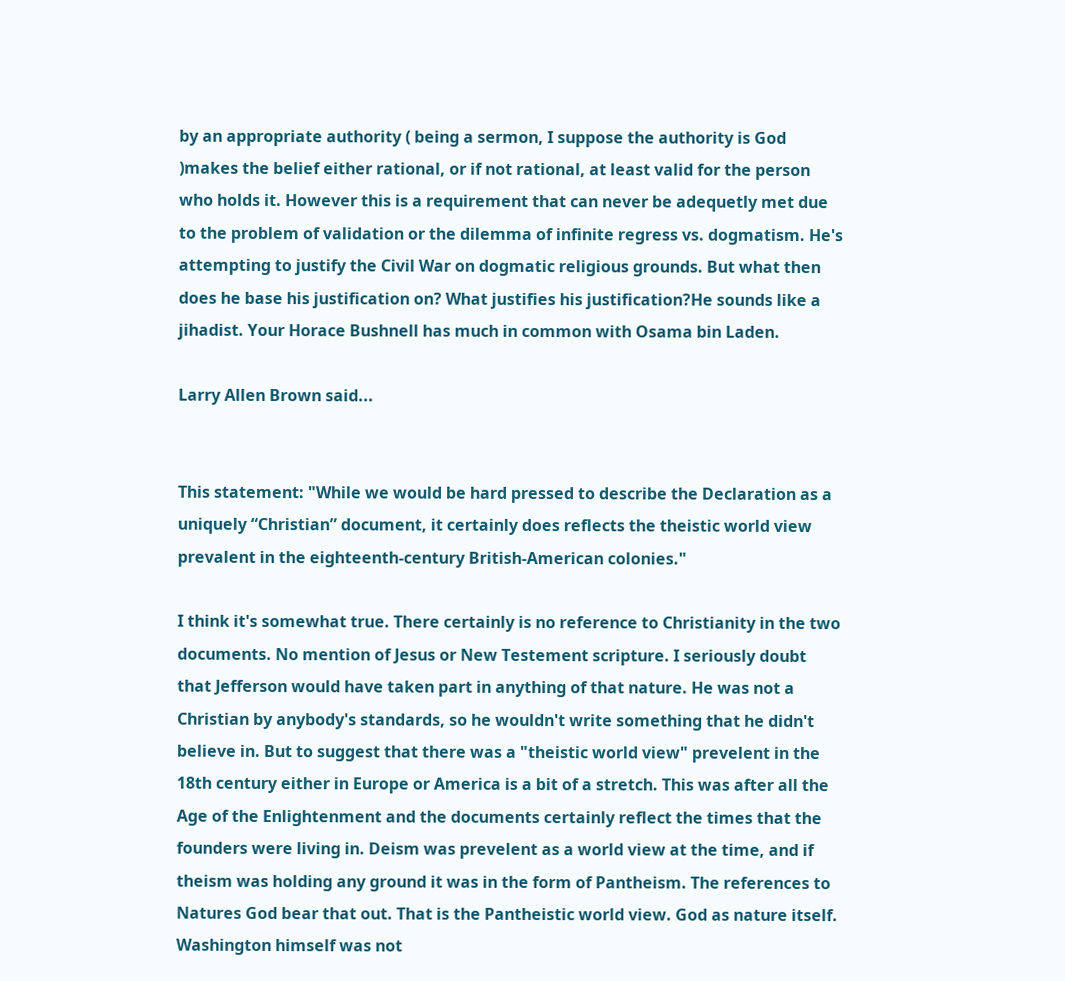by an appropriate authority ( being a sermon, I suppose the authority is God )makes the belief either rational, or if not rational, at least valid for the person who holds it. However this is a requirement that can never be adequetly met due to the problem of validation or the dilemma of infinite regress vs. dogmatism. He's attempting to justify the Civil War on dogmatic religious grounds. But what then does he base his justification on? What justifies his justification?He sounds like a jihadist. Your Horace Bushnell has much in common with Osama bin Laden.

Larry Allen Brown said...


This statement: "While we would be hard pressed to describe the Declaration as a uniquely “Christian” document, it certainly does reflects the theistic world view prevalent in the eighteenth-century British-American colonies."

I think it's somewhat true. There certainly is no reference to Christianity in the two documents. No mention of Jesus or New Testement scripture. I seriously doubt that Jefferson would have taken part in anything of that nature. He was not a Christian by anybody's standards, so he wouldn't write something that he didn't believe in. But to suggest that there was a "theistic world view" prevelent in the 18th century either in Europe or America is a bit of a stretch. This was after all the Age of the Enlightenment and the documents certainly reflect the times that the founders were living in. Deism was prevelent as a world view at the time, and if theism was holding any ground it was in the form of Pantheism. The references to Natures God bear that out. That is the Pantheistic world view. God as nature itself. Washington himself was not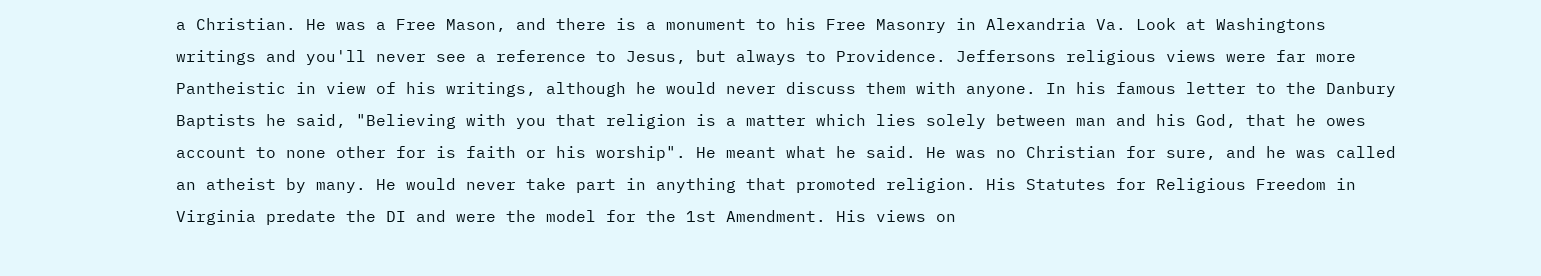a Christian. He was a Free Mason, and there is a monument to his Free Masonry in Alexandria Va. Look at Washingtons writings and you'll never see a reference to Jesus, but always to Providence. Jeffersons religious views were far more Pantheistic in view of his writings, although he would never discuss them with anyone. In his famous letter to the Danbury Baptists he said, "Believing with you that religion is a matter which lies solely between man and his God, that he owes account to none other for is faith or his worship". He meant what he said. He was no Christian for sure, and he was called an atheist by many. He would never take part in anything that promoted religion. His Statutes for Religious Freedom in Virginia predate the DI and were the model for the 1st Amendment. His views on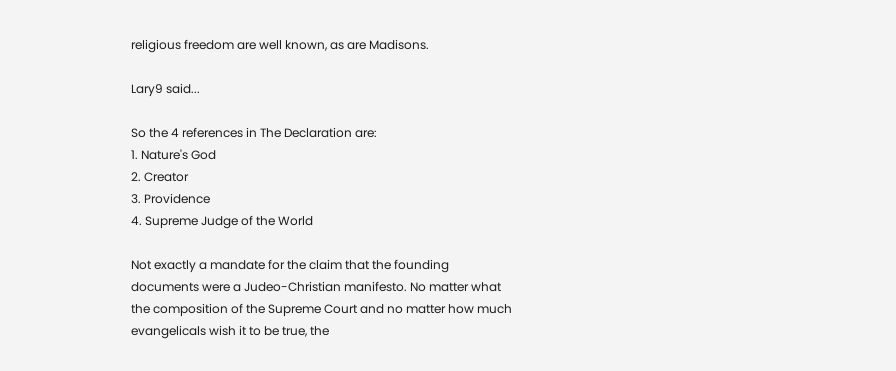religious freedom are well known, as are Madisons.

Lary9 said...

So the 4 references in The Declaration are:
1. Nature's God
2. Creator
3. Providence
4. Supreme Judge of the World

Not exactly a mandate for the claim that the founding documents were a Judeo-Christian manifesto. No matter what the composition of the Supreme Court and no matter how much evangelicals wish it to be true, the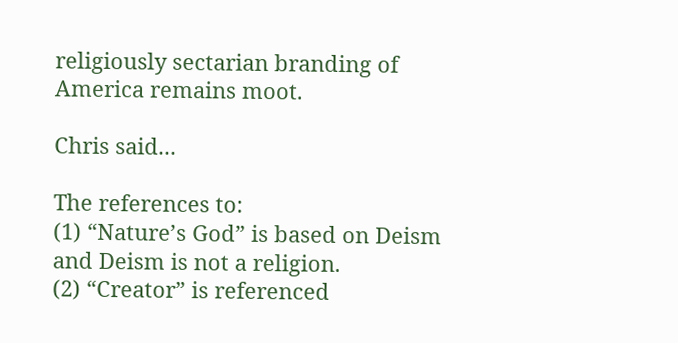religiously sectarian branding of America remains moot.

Chris said...

The references to:
(1) “Nature’s God” is based on Deism and Deism is not a religion.
(2) “Creator” is referenced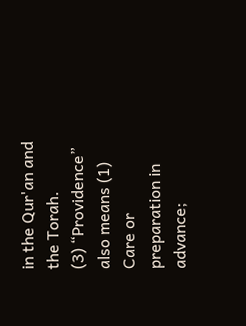in the Qur'an and the Torah.
(3) “Providence” also means (1) Care or preparation in advance;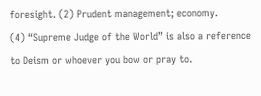foresight. (2) Prudent management; economy.
(4) “Supreme Judge of the World” is also a reference to Deism or whoever you bow or pray to.